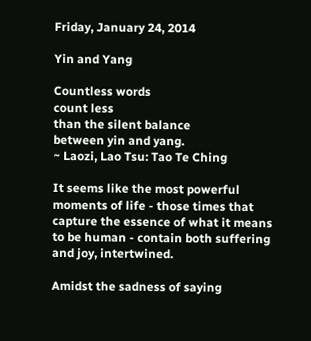Friday, January 24, 2014

Yin and Yang

Countless words
count less
than the silent balance
between yin and yang.
~ Laozi, Lao Tsu: Tao Te Ching

It seems like the most powerful moments of life - those times that capture the essence of what it means to be human - contain both suffering and joy, intertwined.

Amidst the sadness of saying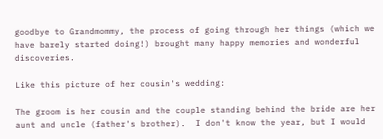goodbye to Grandmommy, the process of going through her things (which we have barely started doing!) brought many happy memories and wonderful discoveries.

Like this picture of her cousin's wedding:

The groom is her cousin and the couple standing behind the bride are her aunt and uncle (father's brother).  I don't know the year, but I would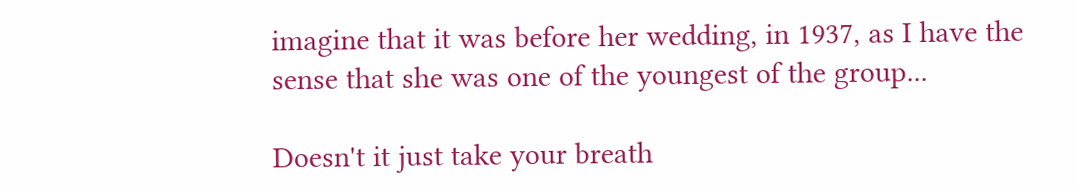imagine that it was before her wedding, in 1937, as I have the sense that she was one of the youngest of the group...

Doesn't it just take your breath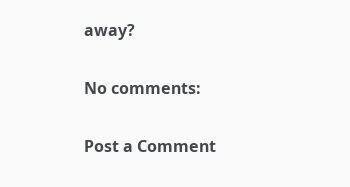away?

No comments:

Post a Comment